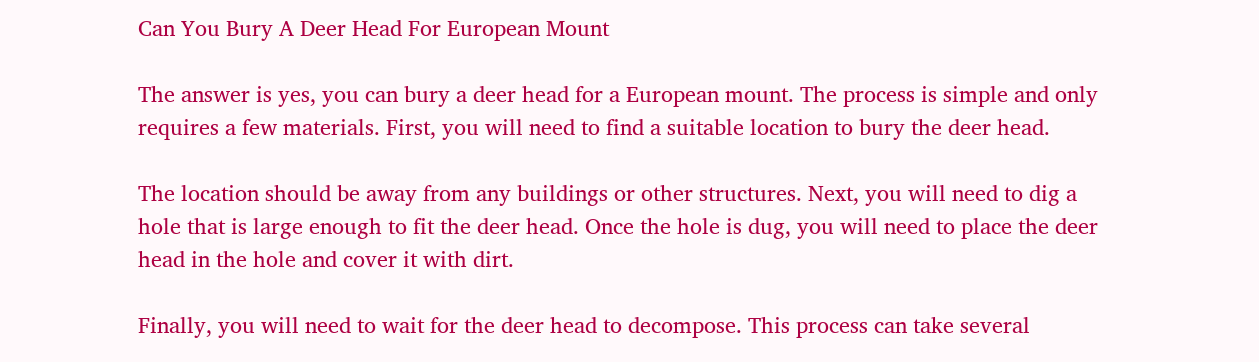Can You Bury A Deer Head For European Mount

The answer is yes, you can bury a deer head for a European mount. The process is simple and only requires a few materials. First, you will need to find a suitable location to bury the deer head.

The location should be away from any buildings or other structures. Next, you will need to dig a hole that is large enough to fit the deer head. Once the hole is dug, you will need to place the deer head in the hole and cover it with dirt.

Finally, you will need to wait for the deer head to decompose. This process can take several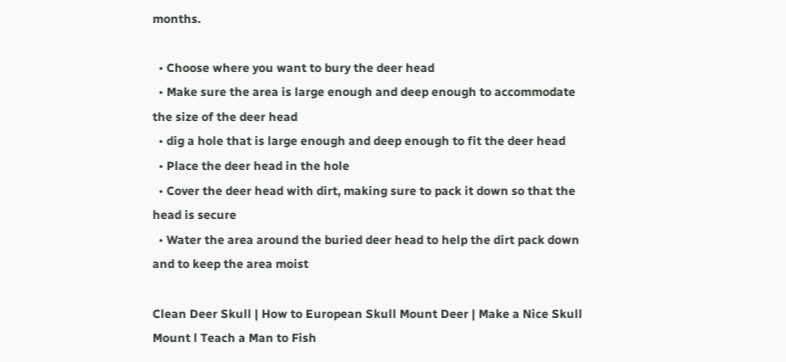months.

  • Choose where you want to bury the deer head
  • Make sure the area is large enough and deep enough to accommodate the size of the deer head
  • dig a hole that is large enough and deep enough to fit the deer head
  • Place the deer head in the hole
  • Cover the deer head with dirt, making sure to pack it down so that the head is secure
  • Water the area around the buried deer head to help the dirt pack down and to keep the area moist

Clean Deer Skull | How to European Skull Mount Deer | Make a Nice Skull Mount l Teach a Man to Fish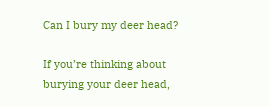Can I bury my deer head?

If you’re thinking about burying your deer head,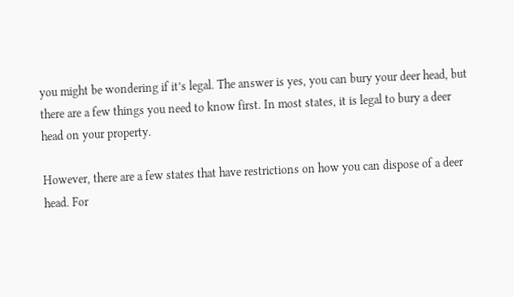you might be wondering if it’s legal. The answer is yes, you can bury your deer head, but there are a few things you need to know first. In most states, it is legal to bury a deer head on your property.

However, there are a few states that have restrictions on how you can dispose of a deer head. For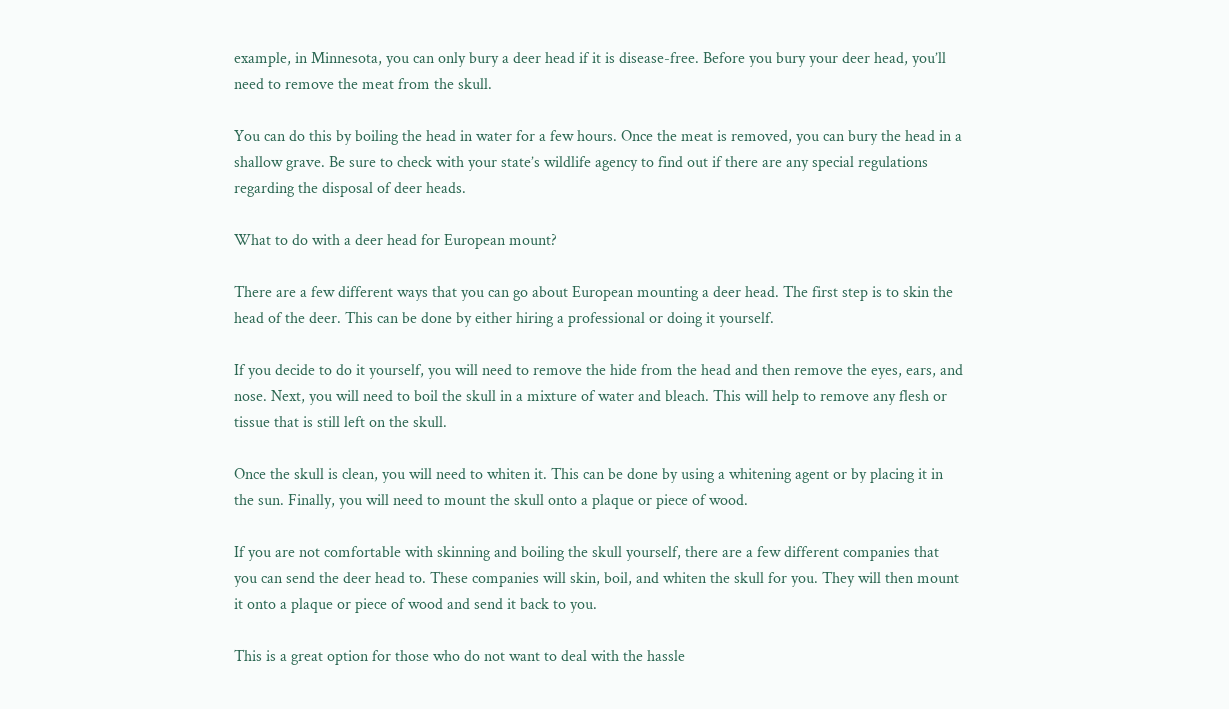example, in Minnesota, you can only bury a deer head if it is disease-free. Before you bury your deer head, you’ll need to remove the meat from the skull.

You can do this by boiling the head in water for a few hours. Once the meat is removed, you can bury the head in a shallow grave. Be sure to check with your state’s wildlife agency to find out if there are any special regulations regarding the disposal of deer heads.

What to do with a deer head for European mount?

There are a few different ways that you can go about European mounting a deer head. The first step is to skin the head of the deer. This can be done by either hiring a professional or doing it yourself.

If you decide to do it yourself, you will need to remove the hide from the head and then remove the eyes, ears, and nose. Next, you will need to boil the skull in a mixture of water and bleach. This will help to remove any flesh or tissue that is still left on the skull.

Once the skull is clean, you will need to whiten it. This can be done by using a whitening agent or by placing it in the sun. Finally, you will need to mount the skull onto a plaque or piece of wood.

If you are not comfortable with skinning and boiling the skull yourself, there are a few different companies that you can send the deer head to. These companies will skin, boil, and whiten the skull for you. They will then mount it onto a plaque or piece of wood and send it back to you.

This is a great option for those who do not want to deal with the hassle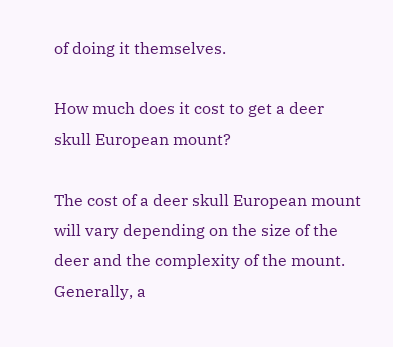of doing it themselves.

How much does it cost to get a deer skull European mount?

The cost of a deer skull European mount will vary depending on the size of the deer and the complexity of the mount. Generally, a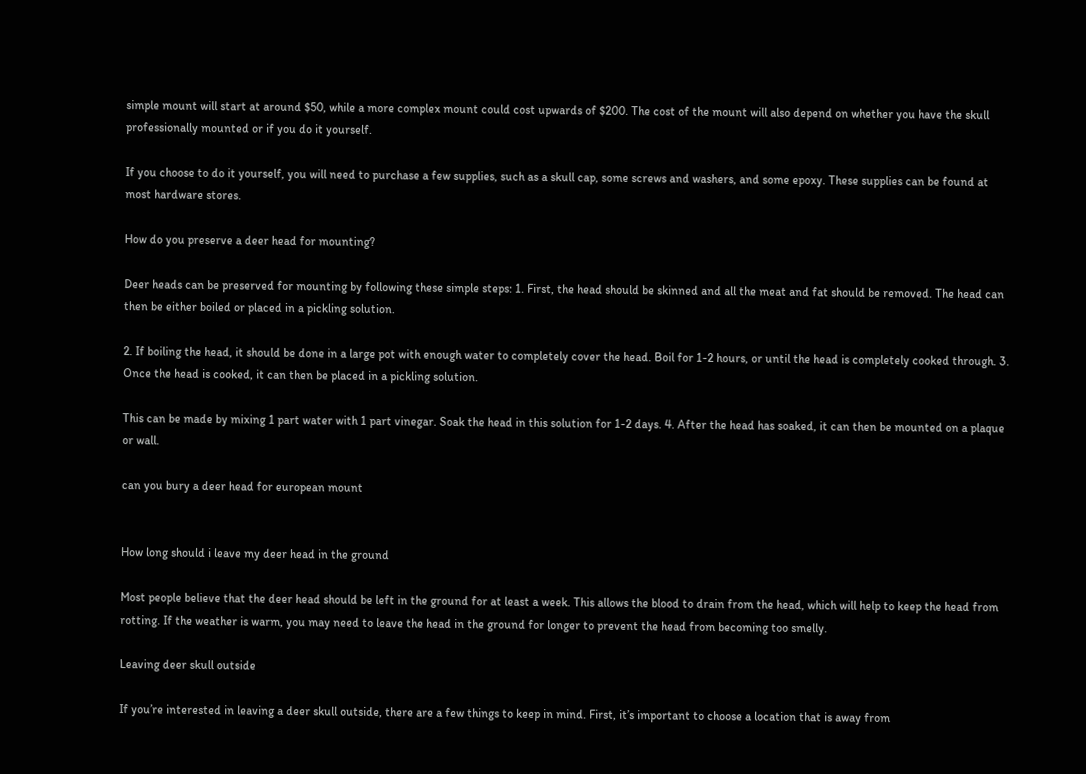simple mount will start at around $50, while a more complex mount could cost upwards of $200. The cost of the mount will also depend on whether you have the skull professionally mounted or if you do it yourself.

If you choose to do it yourself, you will need to purchase a few supplies, such as a skull cap, some screws and washers, and some epoxy. These supplies can be found at most hardware stores.

How do you preserve a deer head for mounting?

Deer heads can be preserved for mounting by following these simple steps: 1. First, the head should be skinned and all the meat and fat should be removed. The head can then be either boiled or placed in a pickling solution.

2. If boiling the head, it should be done in a large pot with enough water to completely cover the head. Boil for 1-2 hours, or until the head is completely cooked through. 3. Once the head is cooked, it can then be placed in a pickling solution.

This can be made by mixing 1 part water with 1 part vinegar. Soak the head in this solution for 1-2 days. 4. After the head has soaked, it can then be mounted on a plaque or wall.

can you bury a deer head for european mount


How long should i leave my deer head in the ground

Most people believe that the deer head should be left in the ground for at least a week. This allows the blood to drain from the head, which will help to keep the head from rotting. If the weather is warm, you may need to leave the head in the ground for longer to prevent the head from becoming too smelly.

Leaving deer skull outside

If you’re interested in leaving a deer skull outside, there are a few things to keep in mind. First, it’s important to choose a location that is away from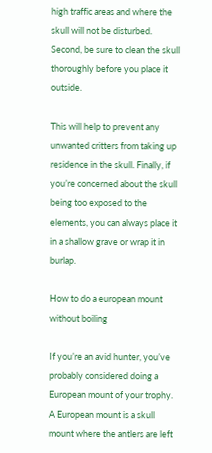high traffic areas and where the skull will not be disturbed. Second, be sure to clean the skull thoroughly before you place it outside.

This will help to prevent any unwanted critters from taking up residence in the skull. Finally, if you’re concerned about the skull being too exposed to the elements, you can always place it in a shallow grave or wrap it in burlap.

How to do a european mount without boiling

If you’re an avid hunter, you’ve probably considered doing a European mount of your trophy. A European mount is a skull mount where the antlers are left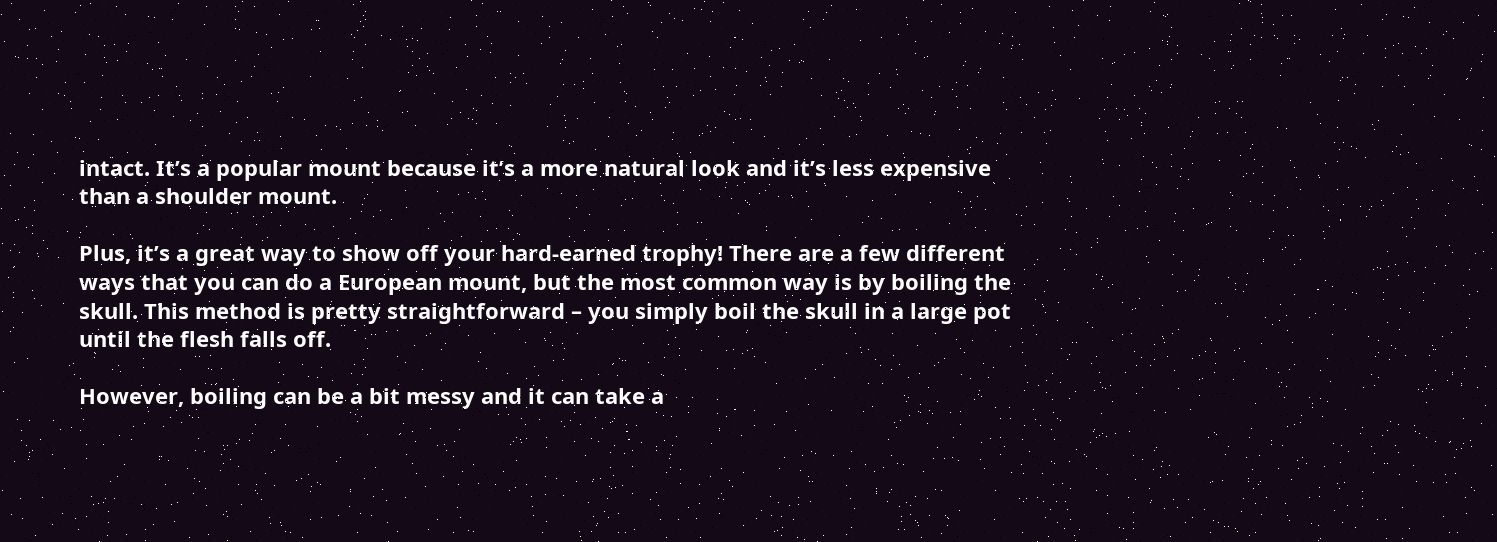intact. It’s a popular mount because it’s a more natural look and it’s less expensive than a shoulder mount.

Plus, it’s a great way to show off your hard-earned trophy! There are a few different ways that you can do a European mount, but the most common way is by boiling the skull. This method is pretty straightforward – you simply boil the skull in a large pot until the flesh falls off.

However, boiling can be a bit messy and it can take a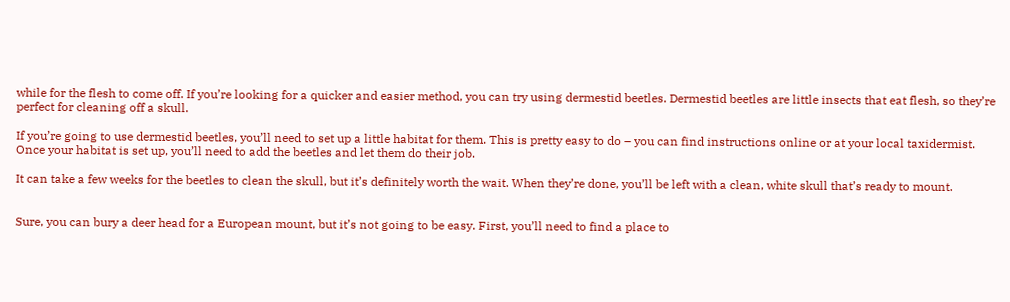while for the flesh to come off. If you’re looking for a quicker and easier method, you can try using dermestid beetles. Dermestid beetles are little insects that eat flesh, so they’re perfect for cleaning off a skull.

If you’re going to use dermestid beetles, you’ll need to set up a little habitat for them. This is pretty easy to do – you can find instructions online or at your local taxidermist. Once your habitat is set up, you’ll need to add the beetles and let them do their job.

It can take a few weeks for the beetles to clean the skull, but it’s definitely worth the wait. When they’re done, you’ll be left with a clean, white skull that’s ready to mount.


Sure, you can bury a deer head for a European mount, but it’s not going to be easy. First, you’ll need to find a place to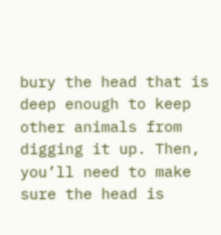bury the head that is deep enough to keep other animals from digging it up. Then, you’ll need to make sure the head is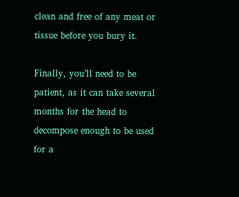clean and free of any meat or tissue before you bury it.

Finally, you’ll need to be patient, as it can take several months for the head to decompose enough to be used for a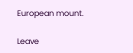European mount.

Leave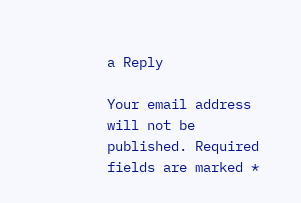a Reply

Your email address will not be published. Required fields are marked *